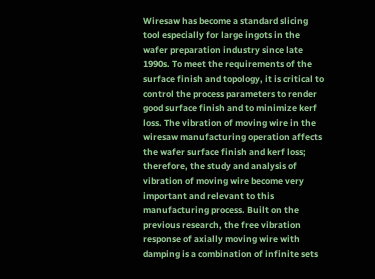Wiresaw has become a standard slicing tool especially for large ingots in the wafer preparation industry since late 1990s. To meet the requirements of the surface finish and topology, it is critical to control the process parameters to render good surface finish and to minimize kerf loss. The vibration of moving wire in the wiresaw manufacturing operation affects the wafer surface finish and kerf loss; therefore, the study and analysis of vibration of moving wire become very important and relevant to this manufacturing process. Built on the previous research, the free vibration response of axially moving wire with damping is a combination of infinite sets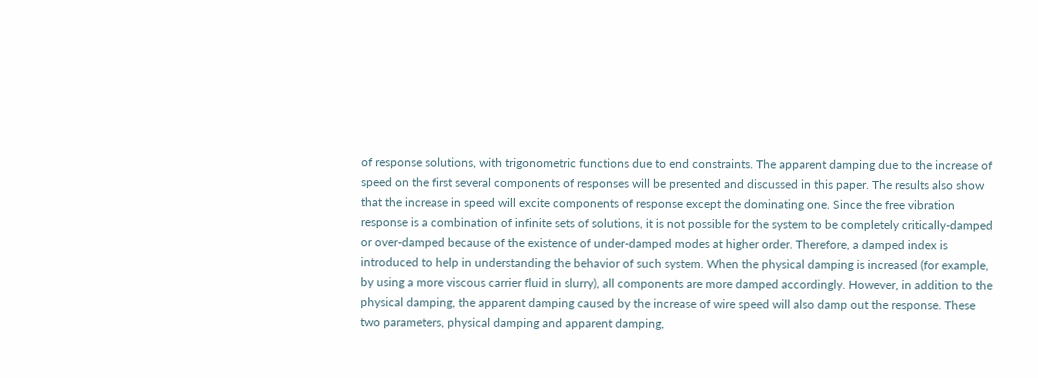of response solutions, with trigonometric functions due to end constraints. The apparent damping due to the increase of speed on the first several components of responses will be presented and discussed in this paper. The results also show that the increase in speed will excite components of response except the dominating one. Since the free vibration response is a combination of infinite sets of solutions, it is not possible for the system to be completely critically-damped or over-damped because of the existence of under-damped modes at higher order. Therefore, a damped index is introduced to help in understanding the behavior of such system. When the physical damping is increased (for example, by using a more viscous carrier fluid in slurry), all components are more damped accordingly. However, in addition to the physical damping, the apparent damping caused by the increase of wire speed will also damp out the response. These two parameters, physical damping and apparent damping,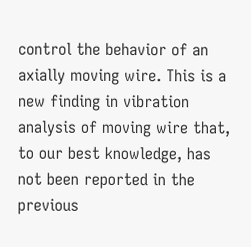control the behavior of an axially moving wire. This is a new finding in vibration analysis of moving wire that, to our best knowledge, has not been reported in the previous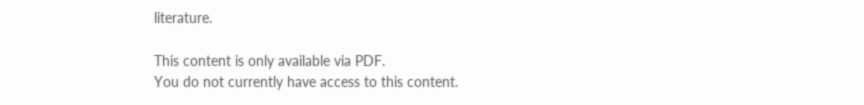literature.

This content is only available via PDF.
You do not currently have access to this content.